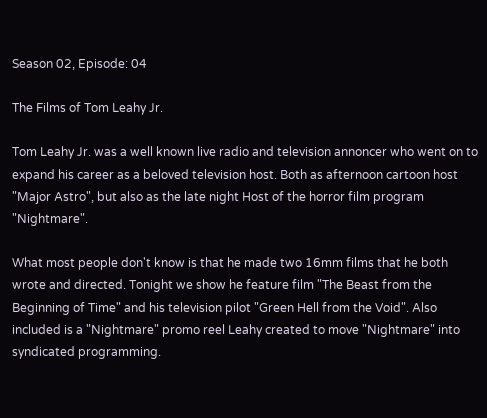Season 02, Episode: 04

The Films of Tom Leahy Jr.

Tom Leahy Jr. was a well known live radio and television annoncer who went on to expand his career as a beloved television host. Both as afternoon cartoon host "Major Astro", but also as the late night Host of the horror film program "Nightmare".

What most people don't know is that he made two 16mm films that he both wrote and directed. Tonight we show he feature film "The Beast from the Beginning of Time" and his television pilot "Green Hell from the Void". Also included is a "Nightmare" promo reel Leahy created to move "Nightmare" into syndicated programming.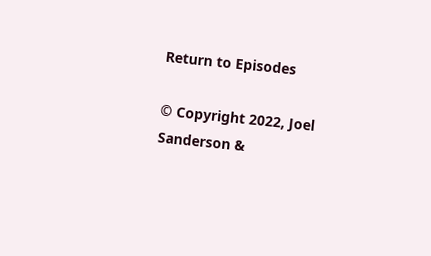Return to Episodes

© Copyright 2022, Joel Sanderson &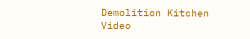Demolition Kitchen Video